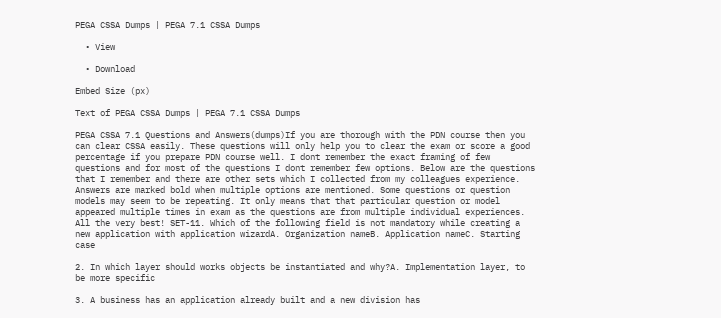PEGA CSSA Dumps | PEGA 7.1 CSSA Dumps

  • View

  • Download

Embed Size (px)

Text of PEGA CSSA Dumps | PEGA 7.1 CSSA Dumps

PEGA CSSA 7.1 Questions and Answers(dumps)If you are thorough with the PDN course then you can clear CSSA easily. These questions will only help you to clear the exam or score a good percentage if you prepare PDN course well. I dont remember the exact framing of few questions and for most of the questions I dont remember few options. Below are the questions that I remember and there are other sets which I collected from my colleagues experience. Answers are marked bold when multiple options are mentioned. Some questions or question models may seem to be repeating. It only means that that particular question or model appeared multiple times in exam as the questions are from multiple individual experiences. All the very best! SET-11. Which of the following field is not mandatory while creating a new application with application wizardA. Organization nameB. Application nameC. Starting case

2. In which layer should works objects be instantiated and why?A. Implementation layer, to be more specific

3. A business has an application already built and a new division has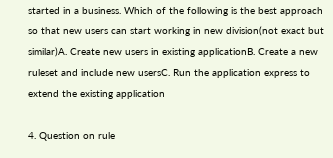started in a business. Which of the following is the best approach so that new users can start working in new division(not exact but similar)A. Create new users in existing applicationB. Create a new ruleset and include new usersC. Run the application express to extend the existing application

4. Question on rule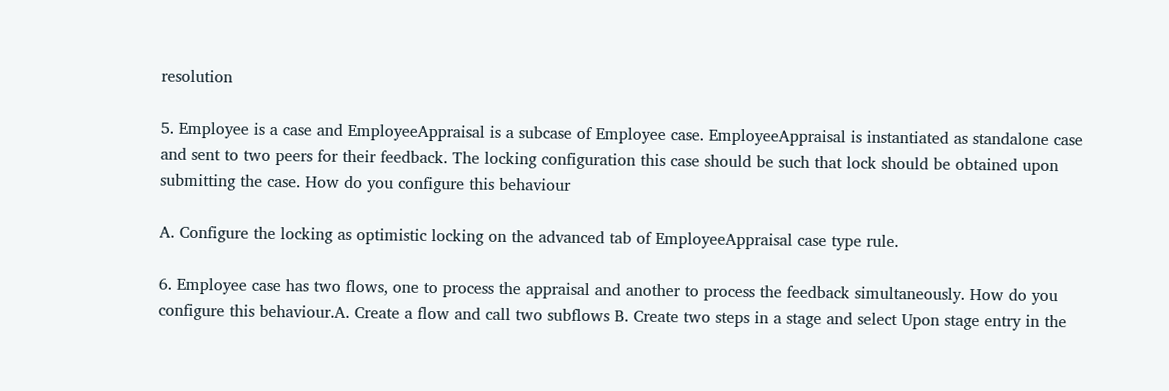resolution

5. Employee is a case and EmployeeAppraisal is a subcase of Employee case. EmployeeAppraisal is instantiated as standalone case and sent to two peers for their feedback. The locking configuration this case should be such that lock should be obtained upon submitting the case. How do you configure this behaviour

A. Configure the locking as optimistic locking on the advanced tab of EmployeeAppraisal case type rule.

6. Employee case has two flows, one to process the appraisal and another to process the feedback simultaneously. How do you configure this behaviour.A. Create a flow and call two subflows B. Create two steps in a stage and select Upon stage entry in the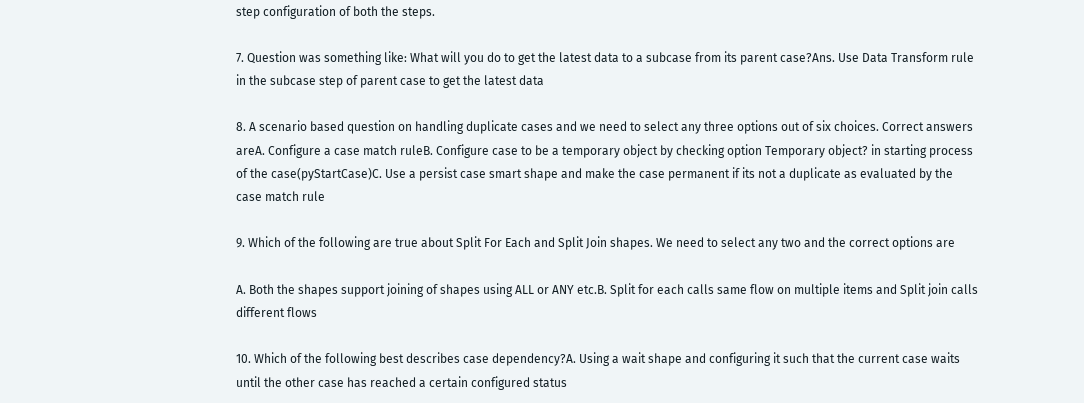step configuration of both the steps.

7. Question was something like: What will you do to get the latest data to a subcase from its parent case?Ans. Use Data Transform rule in the subcase step of parent case to get the latest data

8. A scenario based question on handling duplicate cases and we need to select any three options out of six choices. Correct answers areA. Configure a case match ruleB. Configure case to be a temporary object by checking option Temporary object? in starting process of the case(pyStartCase)C. Use a persist case smart shape and make the case permanent if its not a duplicate as evaluated by the case match rule

9. Which of the following are true about Split For Each and Split Join shapes. We need to select any two and the correct options are

A. Both the shapes support joining of shapes using ALL or ANY etc.B. Split for each calls same flow on multiple items and Split join calls different flows

10. Which of the following best describes case dependency?A. Using a wait shape and configuring it such that the current case waits until the other case has reached a certain configured status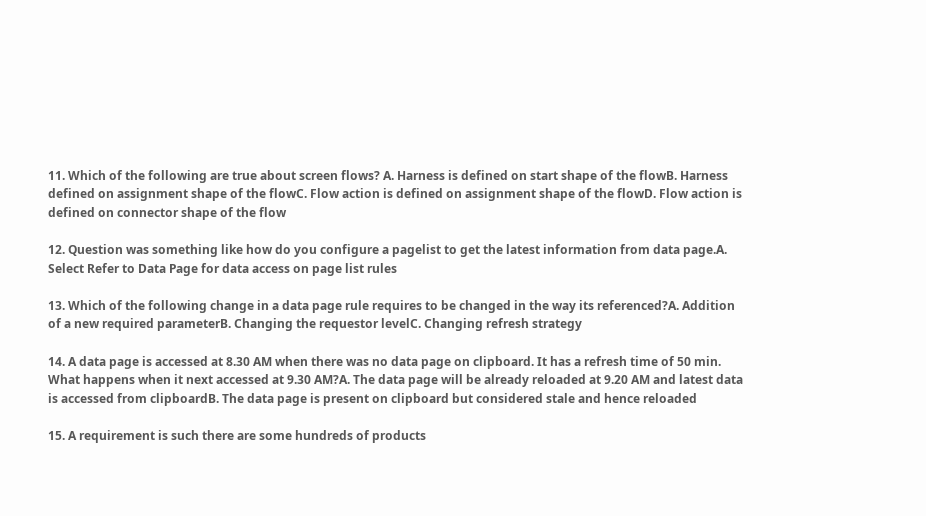11. Which of the following are true about screen flows? A. Harness is defined on start shape of the flowB. Harness defined on assignment shape of the flowC. Flow action is defined on assignment shape of the flowD. Flow action is defined on connector shape of the flow

12. Question was something like how do you configure a pagelist to get the latest information from data page.A. Select Refer to Data Page for data access on page list rules

13. Which of the following change in a data page rule requires to be changed in the way its referenced?A. Addition of a new required parameterB. Changing the requestor levelC. Changing refresh strategy

14. A data page is accessed at 8.30 AM when there was no data page on clipboard. It has a refresh time of 50 min. What happens when it next accessed at 9.30 AM?A. The data page will be already reloaded at 9.20 AM and latest data is accessed from clipboardB. The data page is present on clipboard but considered stale and hence reloaded

15. A requirement is such there are some hundreds of products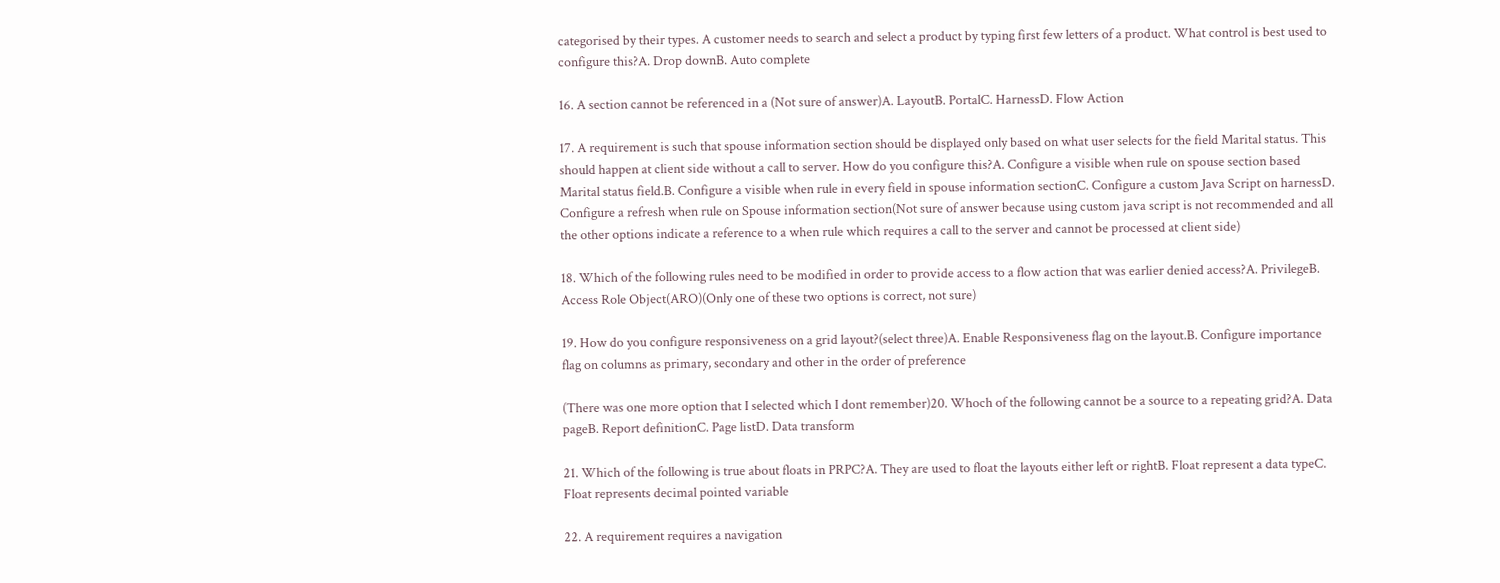categorised by their types. A customer needs to search and select a product by typing first few letters of a product. What control is best used to configure this?A. Drop downB. Auto complete

16. A section cannot be referenced in a (Not sure of answer)A. LayoutB. PortalC. HarnessD. Flow Action

17. A requirement is such that spouse information section should be displayed only based on what user selects for the field Marital status. This should happen at client side without a call to server. How do you configure this?A. Configure a visible when rule on spouse section based Marital status field.B. Configure a visible when rule in every field in spouse information sectionC. Configure a custom Java Script on harnessD. Configure a refresh when rule on Spouse information section(Not sure of answer because using custom java script is not recommended and all the other options indicate a reference to a when rule which requires a call to the server and cannot be processed at client side)

18. Which of the following rules need to be modified in order to provide access to a flow action that was earlier denied access?A. PrivilegeB. Access Role Object(ARO)(Only one of these two options is correct, not sure)

19. How do you configure responsiveness on a grid layout?(select three)A. Enable Responsiveness flag on the layout.B. Configure importance flag on columns as primary, secondary and other in the order of preference

(There was one more option that I selected which I dont remember)20. Whoch of the following cannot be a source to a repeating grid?A. Data pageB. Report definitionC. Page listD. Data transform

21. Which of the following is true about floats in PRPC?A. They are used to float the layouts either left or rightB. Float represent a data typeC. Float represents decimal pointed variable

22. A requirement requires a navigation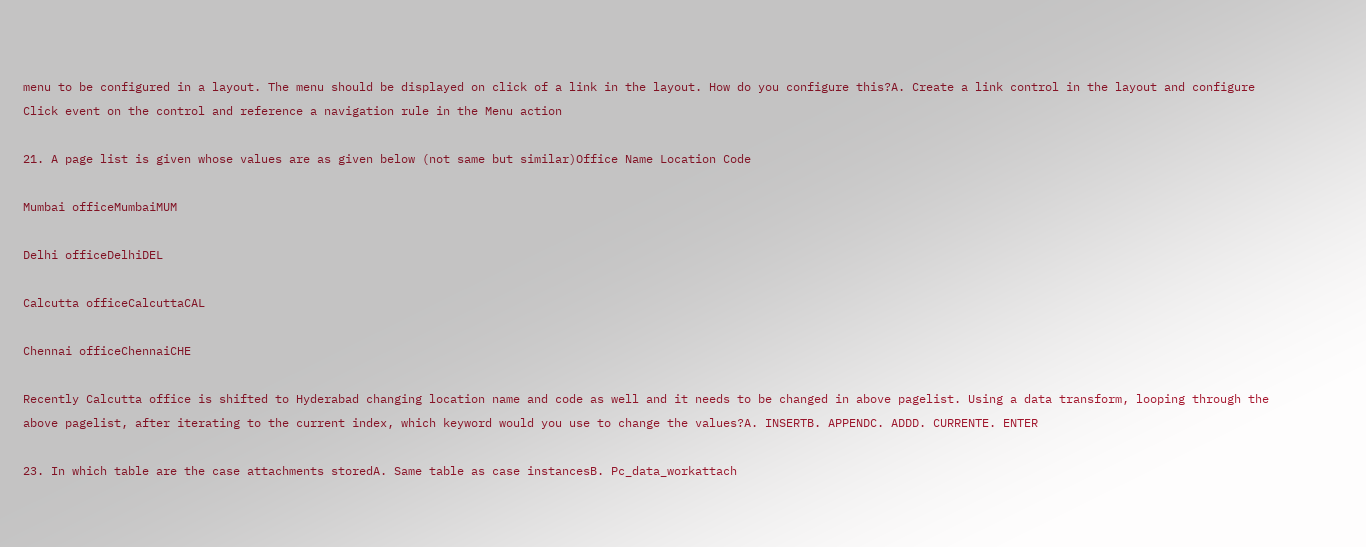menu to be configured in a layout. The menu should be displayed on click of a link in the layout. How do you configure this?A. Create a link control in the layout and configure Click event on the control and reference a navigation rule in the Menu action

21. A page list is given whose values are as given below (not same but similar)Office Name Location Code

Mumbai officeMumbaiMUM

Delhi officeDelhiDEL

Calcutta officeCalcuttaCAL

Chennai officeChennaiCHE

Recently Calcutta office is shifted to Hyderabad changing location name and code as well and it needs to be changed in above pagelist. Using a data transform, looping through the above pagelist, after iterating to the current index, which keyword would you use to change the values?A. INSERTB. APPENDC. ADDD. CURRENTE. ENTER

23. In which table are the case attachments storedA. Same table as case instancesB. Pc_data_workattach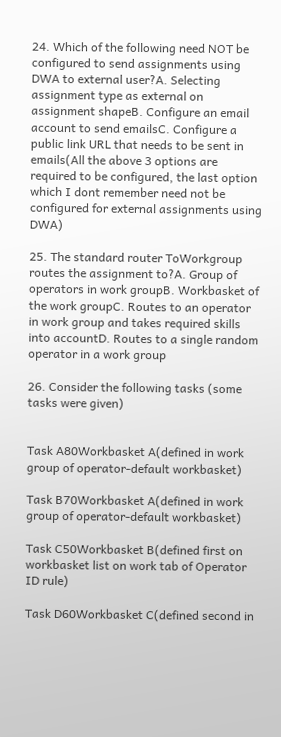24. Which of the following need NOT be configured to send assignments using DWA to external user?A. Selecting assignment type as external on assignment shapeB. Configure an email account to send emailsC. Configure a public link URL that needs to be sent in emails(All the above 3 options are required to be configured, the last option which I dont remember need not be configured for external assignments using DWA)

25. The standard router ToWorkgroup routes the assignment to?A. Group of operators in work groupB. Workbasket of the work groupC. Routes to an operator in work group and takes required skills into accountD. Routes to a single random operator in a work group

26. Consider the following tasks (some tasks were given)


Task A80Workbasket A(defined in work group of operator-default workbasket)

Task B70Workbasket A(defined in work group of operator-default workbasket)

Task C50Workbasket B(defined first on workbasket list on work tab of Operator ID rule)

Task D60Workbasket C(defined second in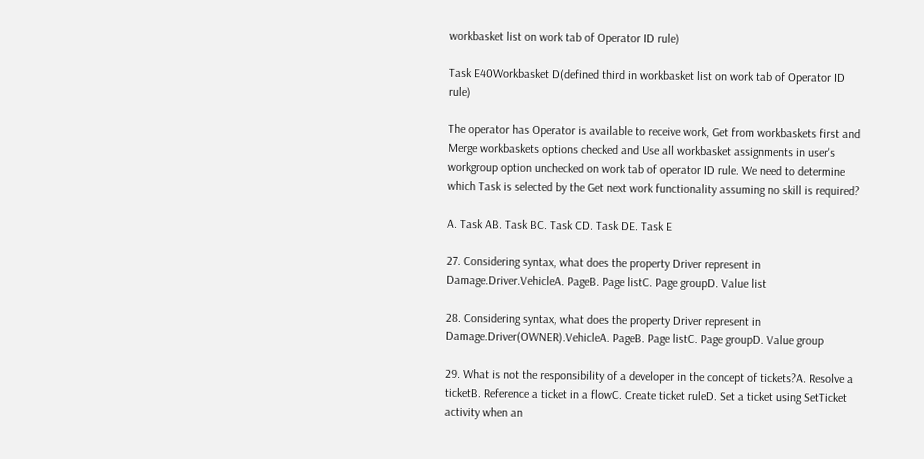workbasket list on work tab of Operator ID rule)

Task E40Workbasket D(defined third in workbasket list on work tab of Operator ID rule)

The operator has Operator is available to receive work, Get from workbaskets first and Merge workbaskets options checked and Use all workbasket assignments in user's workgroup option unchecked on work tab of operator ID rule. We need to determine which Task is selected by the Get next work functionality assuming no skill is required?

A. Task AB. Task BC. Task CD. Task DE. Task E

27. Considering syntax, what does the property Driver represent in Damage.Driver.VehicleA. PageB. Page listC. Page groupD. Value list

28. Considering syntax, what does the property Driver represent in Damage.Driver(OWNER).VehicleA. PageB. Page listC. Page groupD. Value group

29. What is not the responsibility of a developer in the concept of tickets?A. Resolve a ticketB. Reference a ticket in a flowC. Create ticket ruleD. Set a ticket using SetTicket activity when an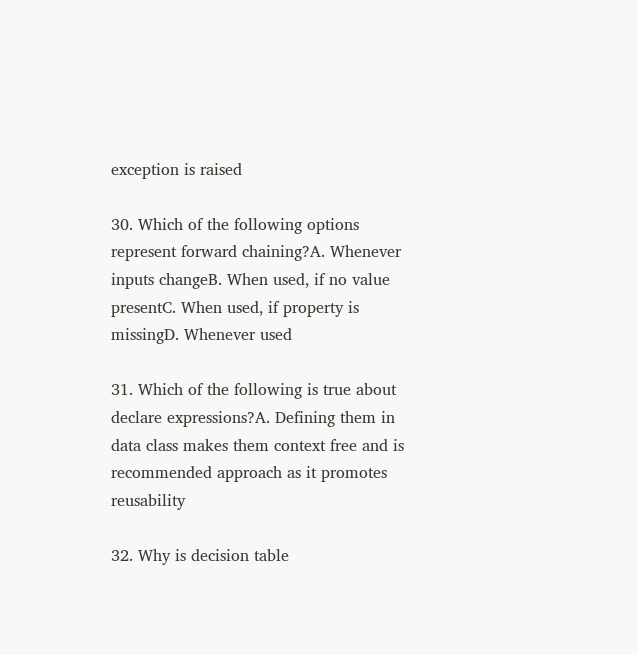exception is raised

30. Which of the following options represent forward chaining?A. Whenever inputs changeB. When used, if no value presentC. When used, if property is missingD. Whenever used

31. Which of the following is true about declare expressions?A. Defining them in data class makes them context free and is recommended approach as it promotes reusability

32. Why is decision table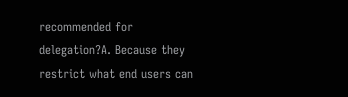recommended for delegation?A. Because they restrict what end users can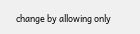change by allowing only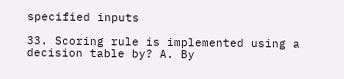specified inputs

33. Scoring rule is implemented using a decision table by? A. By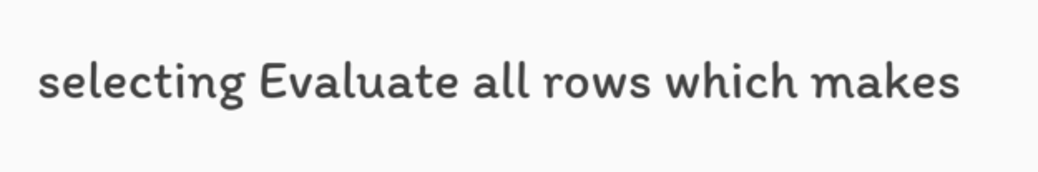selecting Evaluate all rows which makes